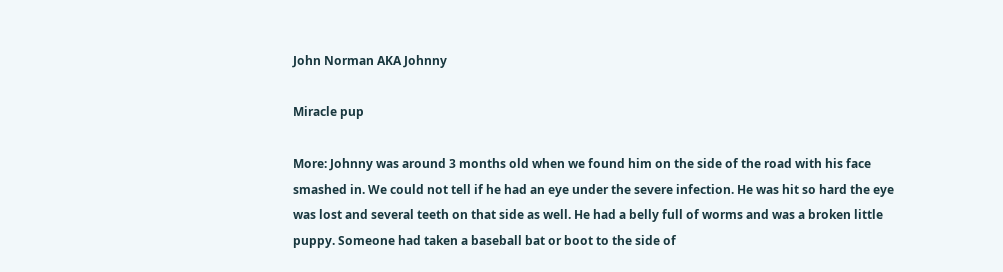John Norman AKA Johnny

Miracle pup

More: Johnny was around 3 months old when we found him on the side of the road with his face smashed in. We could not tell if he had an eye under the severe infection. He was hit so hard the eye was lost and several teeth on that side as well. He had a belly full of worms and was a broken little puppy. Someone had taken a baseball bat or boot to the side of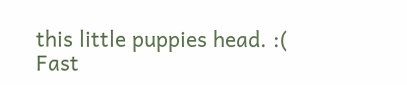this little puppies head. :( Fast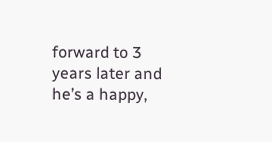forward to 3 years later and he’s a happy,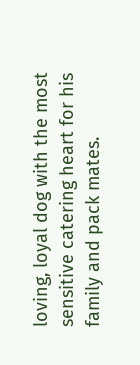loving, loyal dog with the most sensitive catering heart for his family and pack mates.